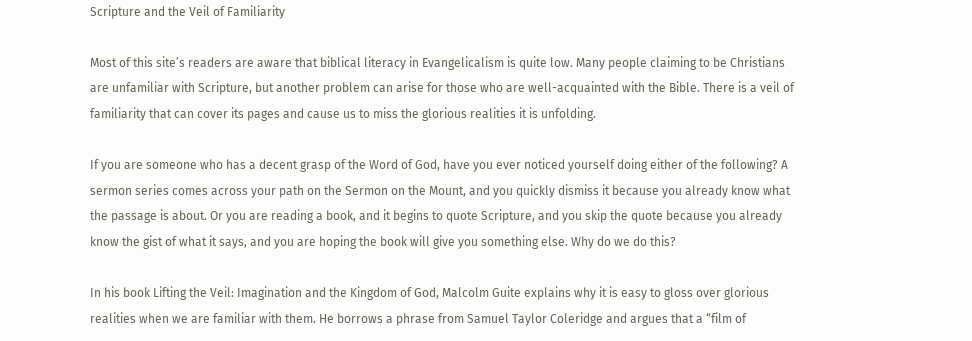Scripture and the Veil of Familiarity

Most of this site’s readers are aware that biblical literacy in Evangelicalism is quite low. Many people claiming to be Christians are unfamiliar with Scripture, but another problem can arise for those who are well-acquainted with the Bible. There is a veil of familiarity that can cover its pages and cause us to miss the glorious realities it is unfolding.

If you are someone who has a decent grasp of the Word of God, have you ever noticed yourself doing either of the following? A sermon series comes across your path on the Sermon on the Mount, and you quickly dismiss it because you already know what the passage is about. Or you are reading a book, and it begins to quote Scripture, and you skip the quote because you already know the gist of what it says, and you are hoping the book will give you something else. Why do we do this?

In his book Lifting the Veil: Imagination and the Kingdom of God, Malcolm Guite explains why it is easy to gloss over glorious realities when we are familiar with them. He borrows a phrase from Samuel Taylor Coleridge and argues that a “film of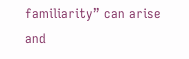familiarity” can arise and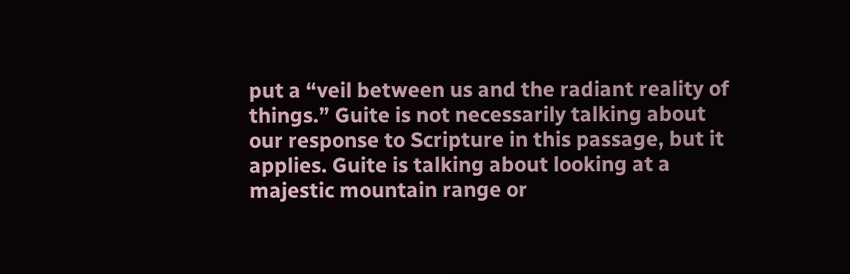put a “veil between us and the radiant reality of things.” Guite is not necessarily talking about our response to Scripture in this passage, but it applies. Guite is talking about looking at a majestic mountain range or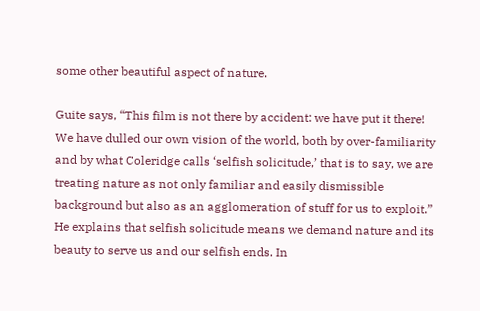some other beautiful aspect of nature.

Guite says, “This film is not there by accident: we have put it there! We have dulled our own vision of the world, both by over-familiarity and by what Coleridge calls ‘selfish solicitude,’ that is to say, we are treating nature as not only familiar and easily dismissible background but also as an agglomeration of stuff for us to exploit.” He explains that selfish solicitude means we demand nature and its beauty to serve us and our selfish ends. In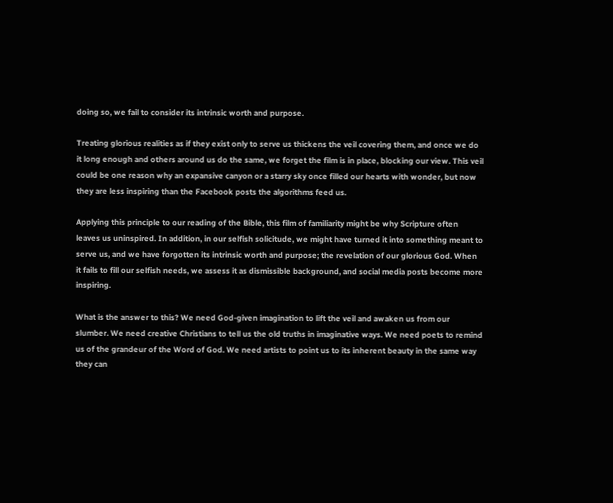doing so, we fail to consider its intrinsic worth and purpose.

Treating glorious realities as if they exist only to serve us thickens the veil covering them, and once we do it long enough and others around us do the same, we forget the film is in place, blocking our view. This veil could be one reason why an expansive canyon or a starry sky once filled our hearts with wonder, but now they are less inspiring than the Facebook posts the algorithms feed us.

Applying this principle to our reading of the Bible, this film of familiarity might be why Scripture often leaves us uninspired. In addition, in our selfish solicitude, we might have turned it into something meant to serve us, and we have forgotten its intrinsic worth and purpose; the revelation of our glorious God. When it fails to fill our selfish needs, we assess it as dismissible background, and social media posts become more inspiring.

What is the answer to this? We need God-given imagination to lift the veil and awaken us from our slumber. We need creative Christians to tell us the old truths in imaginative ways. We need poets to remind us of the grandeur of the Word of God. We need artists to point us to its inherent beauty in the same way they can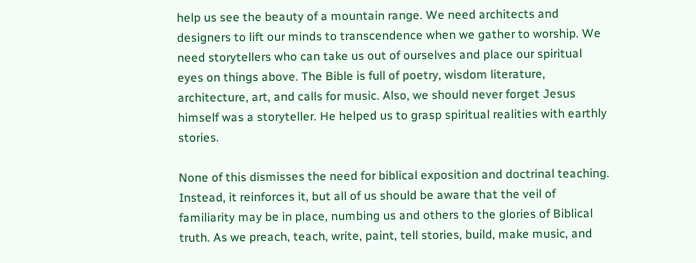help us see the beauty of a mountain range. We need architects and designers to lift our minds to transcendence when we gather to worship. We need storytellers who can take us out of ourselves and place our spiritual eyes on things above. The Bible is full of poetry, wisdom literature, architecture, art, and calls for music. Also, we should never forget Jesus himself was a storyteller. He helped us to grasp spiritual realities with earthly stories.

None of this dismisses the need for biblical exposition and doctrinal teaching. Instead, it reinforces it, but all of us should be aware that the veil of familiarity may be in place, numbing us and others to the glories of Biblical truth. As we preach, teach, write, paint, tell stories, build, make music, and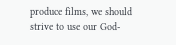produce films, we should strive to use our God-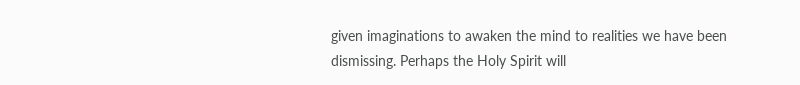given imaginations to awaken the mind to realities we have been dismissing. Perhaps the Holy Spirit will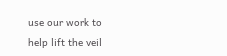use our work to help lift the veil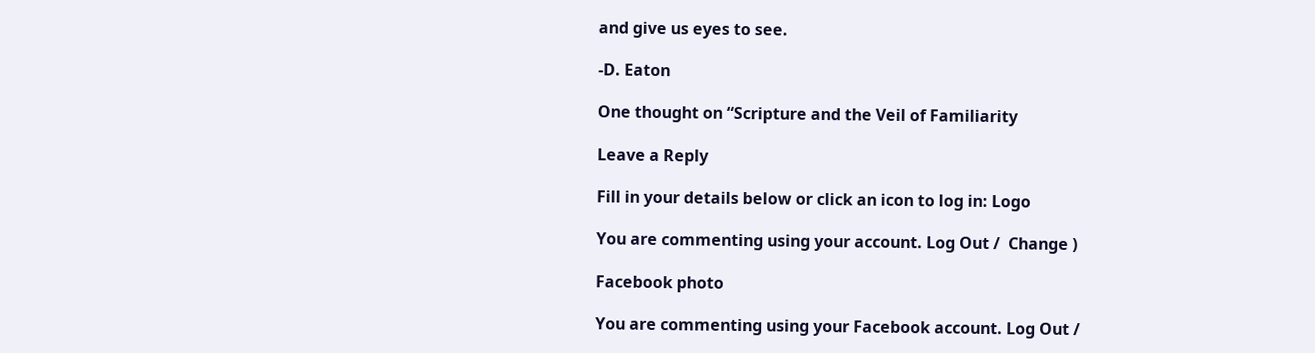and give us eyes to see.

-D. Eaton

One thought on “Scripture and the Veil of Familiarity

Leave a Reply

Fill in your details below or click an icon to log in: Logo

You are commenting using your account. Log Out /  Change )

Facebook photo

You are commenting using your Facebook account. Log Out /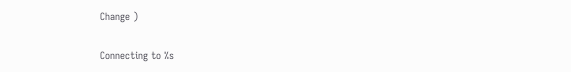Change )

Connecting to %s